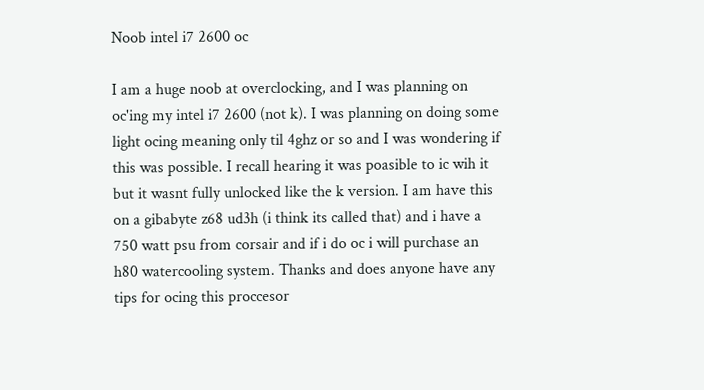Noob intel i7 2600 oc

I am a huge noob at overclocking, and I was planning on oc'ing my intel i7 2600 (not k). I was planning on doing some light ocing meaning only til 4ghz or so and I was wondering if this was possible. I recall hearing it was poasible to ic wih it but it wasnt fully unlocked like the k version. I am have this on a gibabyte z68 ud3h (i think its called that) and i have a 750 watt psu from corsair and if i do oc i will purchase an h80 watercooling system. Thanks and does anyone have any tips for ocing this proccesor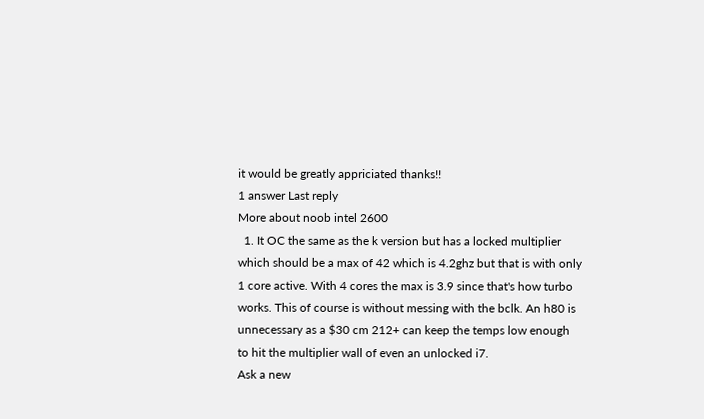it would be greatly appriciated thanks!!
1 answer Last reply
More about noob intel 2600
  1. It OC the same as the k version but has a locked multiplier which should be a max of 42 which is 4.2ghz but that is with only 1 core active. With 4 cores the max is 3.9 since that's how turbo works. This of course is without messing with the bclk. An h80 is unnecessary as a $30 cm 212+ can keep the temps low enough to hit the multiplier wall of even an unlocked i7.
Ask a new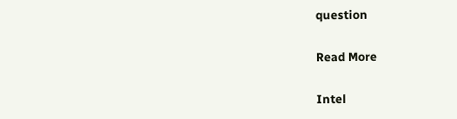question

Read More

Intel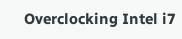Overclocking Intel i7